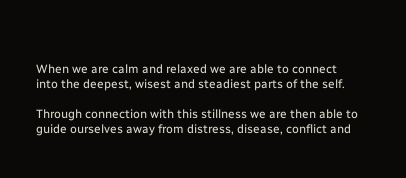When we are calm and relaxed we are able to connect into the deepest, wisest and steadiest parts of the self.

Through connection with this stillness we are then able to guide ourselves away from distress, disease, conflict and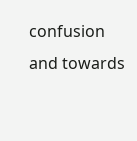confusion and towards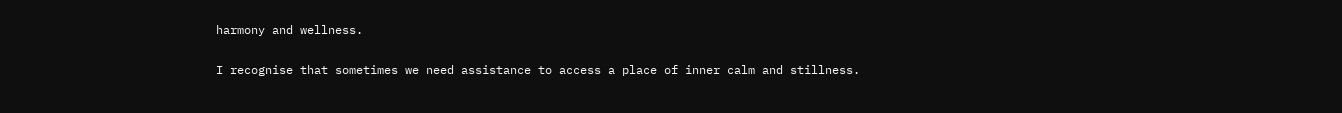harmony and wellness.

I recognise that sometimes we need assistance to access a place of inner calm and stillness.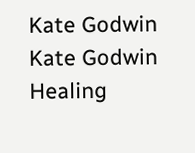Kate Godwin
Kate Godwin Healing